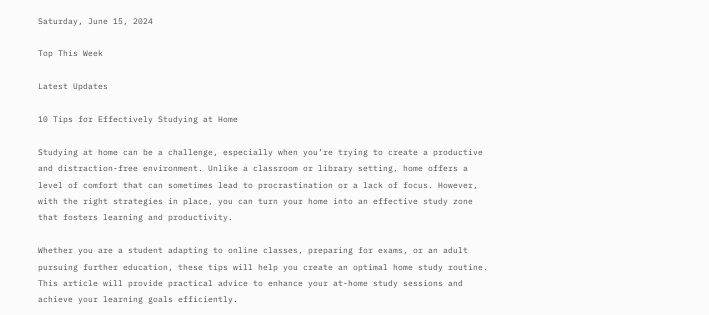Saturday, June 15, 2024

Top This Week

Latest Updates

10 Tips for Effectively Studying at Home

Studying at home can be a challenge, especially when you’re trying to create a productive and distraction-free environment. Unlike a classroom or library setting, home offers a level of comfort that can sometimes lead to procrastination or a lack of focus. However, with the right strategies in place, you can turn your home into an effective study zone that fosters learning and productivity.

Whether you are a student adapting to online classes, preparing for exams, or an adult pursuing further education, these tips will help you create an optimal home study routine. This article will provide practical advice to enhance your at-home study sessions and achieve your learning goals efficiently.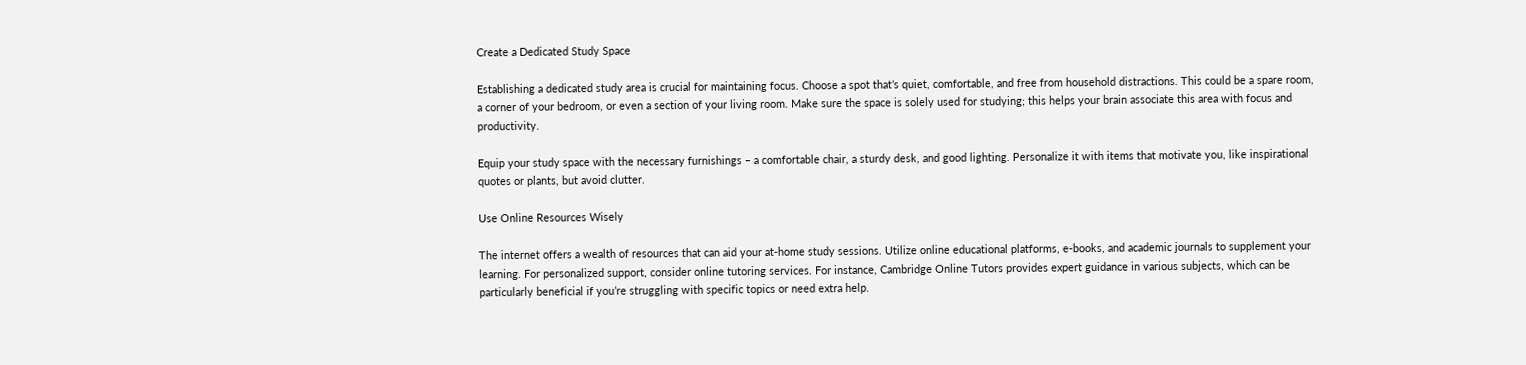Create a Dedicated Study Space

Establishing a dedicated study area is crucial for maintaining focus. Choose a spot that’s quiet, comfortable, and free from household distractions. This could be a spare room, a corner of your bedroom, or even a section of your living room. Make sure the space is solely used for studying; this helps your brain associate this area with focus and productivity.

Equip your study space with the necessary furnishings – a comfortable chair, a sturdy desk, and good lighting. Personalize it with items that motivate you, like inspirational quotes or plants, but avoid clutter.

Use Online Resources Wisely

The internet offers a wealth of resources that can aid your at-home study sessions. Utilize online educational platforms, e-books, and academic journals to supplement your learning. For personalized support, consider online tutoring services. For instance, Cambridge Online Tutors provides expert guidance in various subjects, which can be particularly beneficial if you’re struggling with specific topics or need extra help.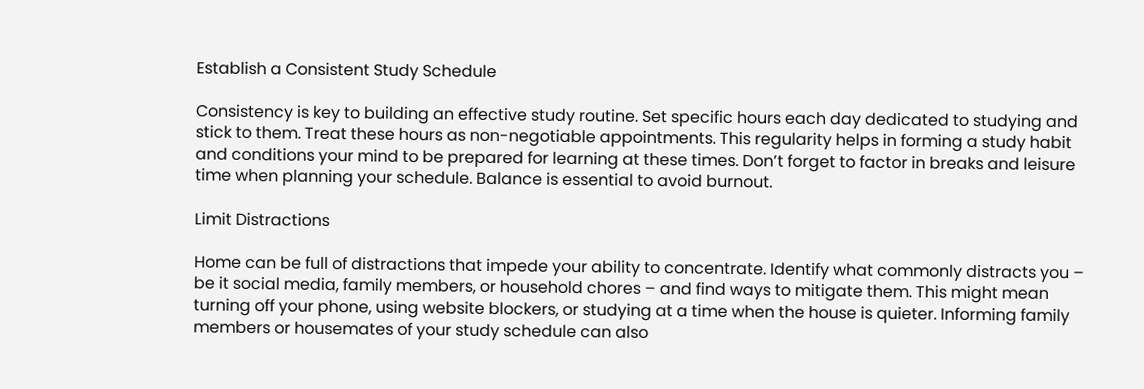Establish a Consistent Study Schedule

Consistency is key to building an effective study routine. Set specific hours each day dedicated to studying and stick to them. Treat these hours as non-negotiable appointments. This regularity helps in forming a study habit and conditions your mind to be prepared for learning at these times. Don’t forget to factor in breaks and leisure time when planning your schedule. Balance is essential to avoid burnout.

Limit Distractions

Home can be full of distractions that impede your ability to concentrate. Identify what commonly distracts you – be it social media, family members, or household chores – and find ways to mitigate them. This might mean turning off your phone, using website blockers, or studying at a time when the house is quieter. Informing family members or housemates of your study schedule can also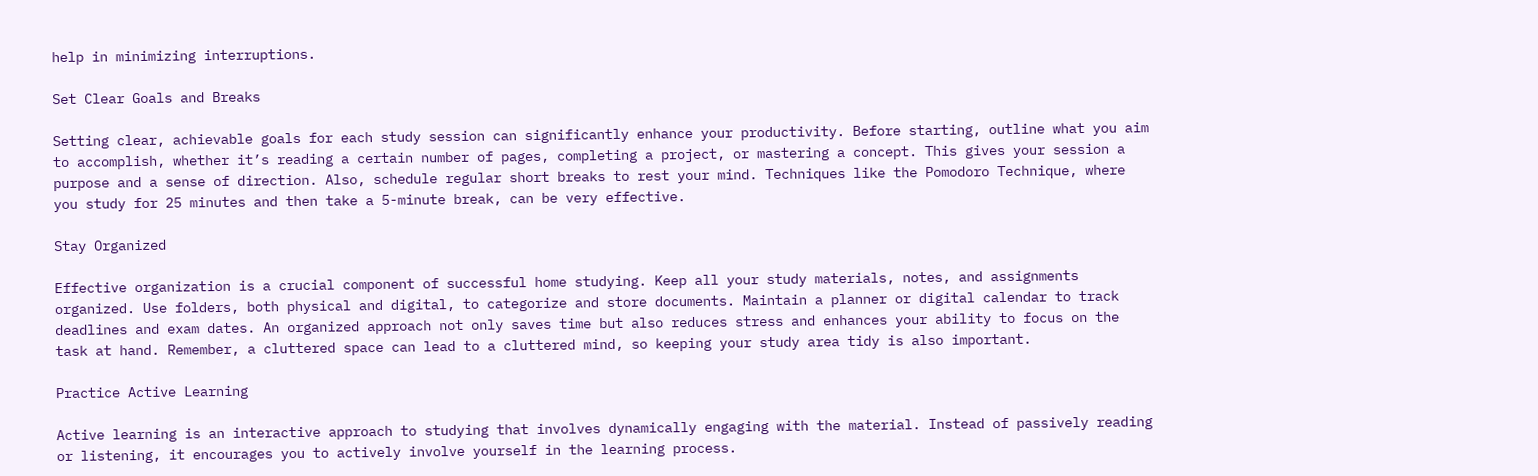help in minimizing interruptions.

Set Clear Goals and Breaks

Setting clear, achievable goals for each study session can significantly enhance your productivity. Before starting, outline what you aim to accomplish, whether it’s reading a certain number of pages, completing a project, or mastering a concept. This gives your session a purpose and a sense of direction. Also, schedule regular short breaks to rest your mind. Techniques like the Pomodoro Technique, where you study for 25 minutes and then take a 5-minute break, can be very effective.

Stay Organized

Effective organization is a crucial component of successful home studying. Keep all your study materials, notes, and assignments organized. Use folders, both physical and digital, to categorize and store documents. Maintain a planner or digital calendar to track deadlines and exam dates. An organized approach not only saves time but also reduces stress and enhances your ability to focus on the task at hand. Remember, a cluttered space can lead to a cluttered mind, so keeping your study area tidy is also important.

Practice Active Learning

Active learning is an interactive approach to studying that involves dynamically engaging with the material. Instead of passively reading or listening, it encourages you to actively involve yourself in the learning process.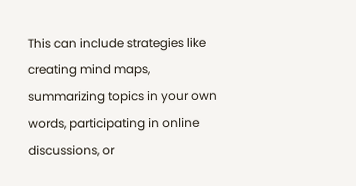This can include strategies like creating mind maps, summarizing topics in your own words, participating in online discussions, or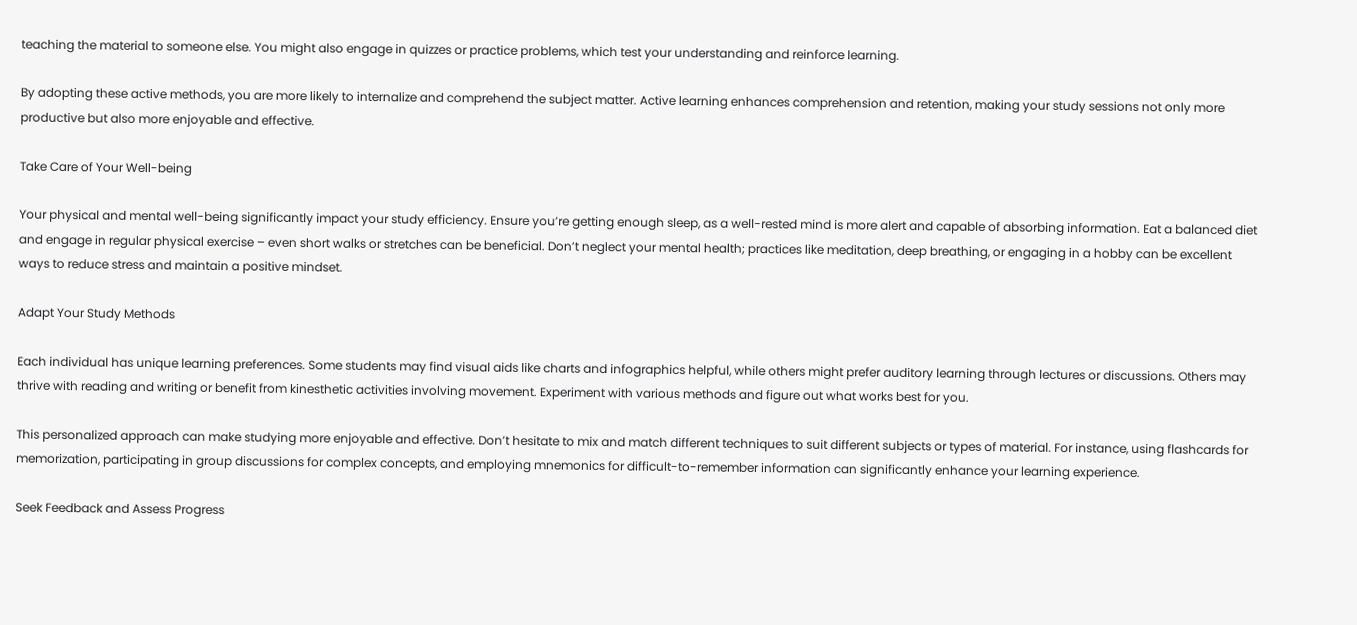teaching the material to someone else. You might also engage in quizzes or practice problems, which test your understanding and reinforce learning.

By adopting these active methods, you are more likely to internalize and comprehend the subject matter. Active learning enhances comprehension and retention, making your study sessions not only more productive but also more enjoyable and effective.

Take Care of Your Well-being

Your physical and mental well-being significantly impact your study efficiency. Ensure you’re getting enough sleep, as a well-rested mind is more alert and capable of absorbing information. Eat a balanced diet and engage in regular physical exercise – even short walks or stretches can be beneficial. Don’t neglect your mental health; practices like meditation, deep breathing, or engaging in a hobby can be excellent ways to reduce stress and maintain a positive mindset.

Adapt Your Study Methods

Each individual has unique learning preferences. Some students may find visual aids like charts and infographics helpful, while others might prefer auditory learning through lectures or discussions. Others may thrive with reading and writing or benefit from kinesthetic activities involving movement. Experiment with various methods and figure out what works best for you.

This personalized approach can make studying more enjoyable and effective. Don’t hesitate to mix and match different techniques to suit different subjects or types of material. For instance, using flashcards for memorization, participating in group discussions for complex concepts, and employing mnemonics for difficult-to-remember information can significantly enhance your learning experience.

Seek Feedback and Assess Progress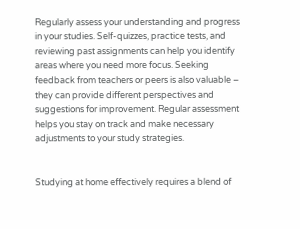Regularly assess your understanding and progress in your studies. Self-quizzes, practice tests, and reviewing past assignments can help you identify areas where you need more focus. Seeking feedback from teachers or peers is also valuable – they can provide different perspectives and suggestions for improvement. Regular assessment helps you stay on track and make necessary adjustments to your study strategies.


Studying at home effectively requires a blend of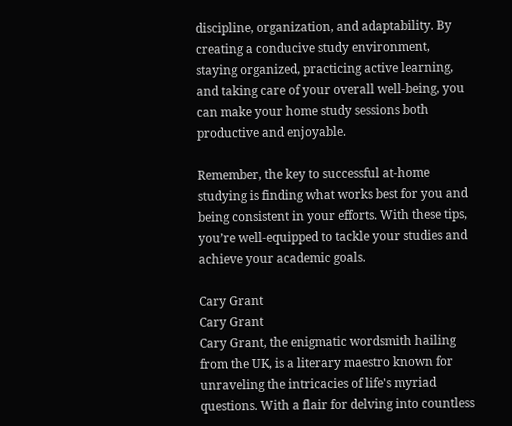discipline, organization, and adaptability. By creating a conducive study environment, staying organized, practicing active learning, and taking care of your overall well-being, you can make your home study sessions both productive and enjoyable.

Remember, the key to successful at-home studying is finding what works best for you and being consistent in your efforts. With these tips, you’re well-equipped to tackle your studies and achieve your academic goals.

Cary Grant
Cary Grant
Cary Grant, the enigmatic wordsmith hailing from the UK, is a literary maestro known for unraveling the intricacies of life's myriad questions. With a flair for delving into countless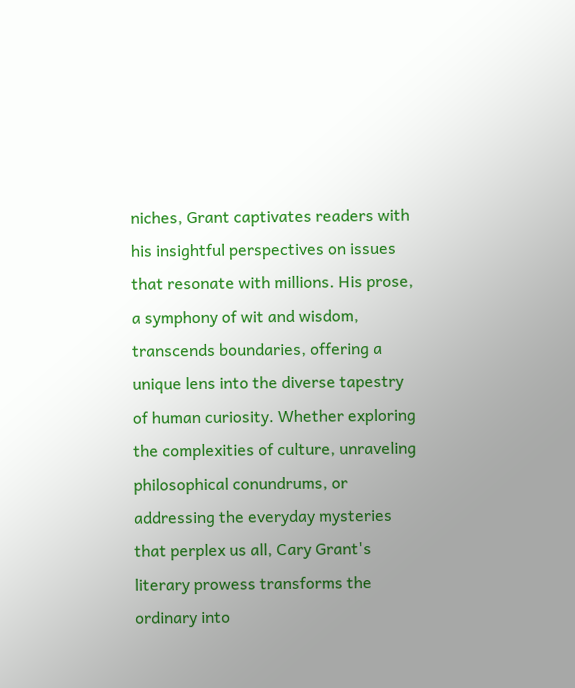niches, Grant captivates readers with his insightful perspectives on issues that resonate with millions. His prose, a symphony of wit and wisdom, transcends boundaries, offering a unique lens into the diverse tapestry of human curiosity. Whether exploring the complexities of culture, unraveling philosophical conundrums, or addressing the everyday mysteries that perplex us all, Cary Grant's literary prowess transforms the ordinary into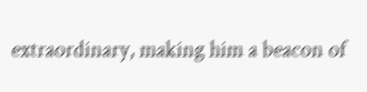extraordinary, making him a beacon of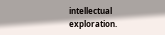intellectual exploration.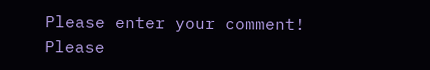Please enter your comment!
Please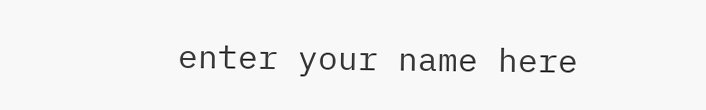enter your name here